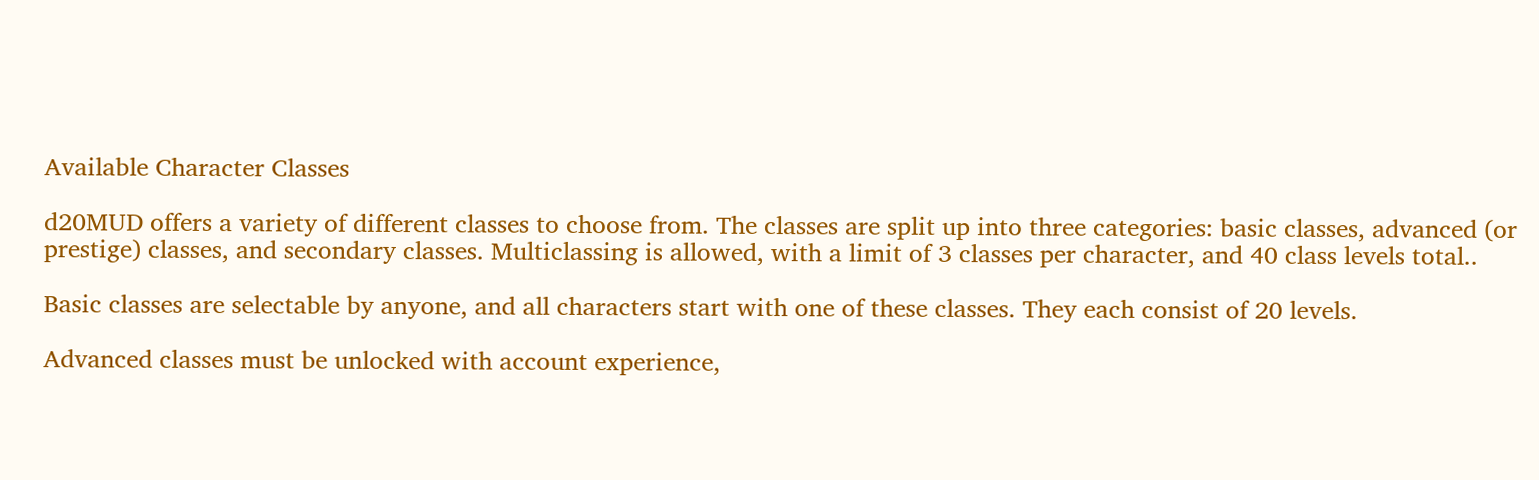Available Character Classes

d20MUD offers a variety of different classes to choose from. The classes are split up into three categories: basic classes, advanced (or prestige) classes, and secondary classes. Multiclassing is allowed, with a limit of 3 classes per character, and 40 class levels total..

Basic classes are selectable by anyone, and all characters start with one of these classes. They each consist of 20 levels.

Advanced classes must be unlocked with account experience,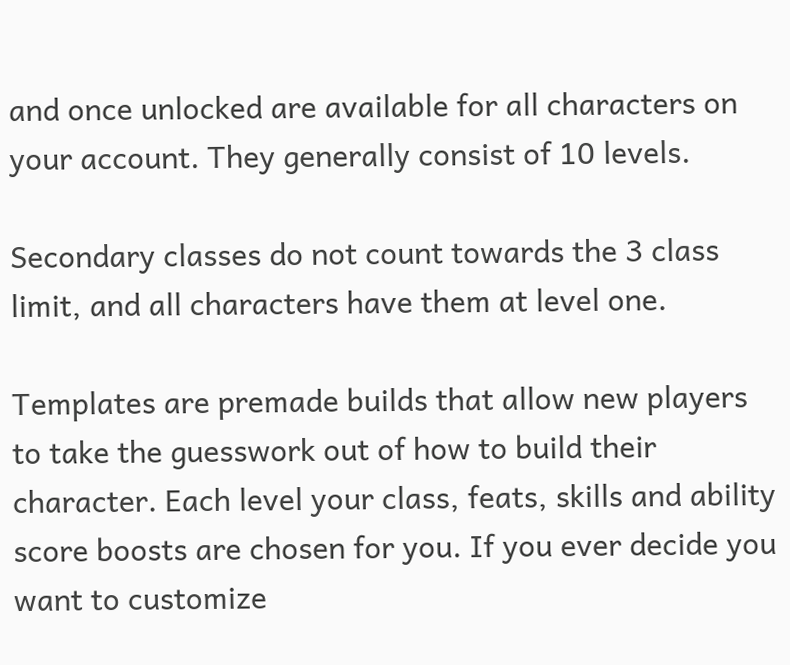and once unlocked are available for all characters on your account. They generally consist of 10 levels.

Secondary classes do not count towards the 3 class limit, and all characters have them at level one.

Templates are premade builds that allow new players to take the guesswork out of how to build their character. Each level your class, feats, skills and ability score boosts are chosen for you. If you ever decide you want to customize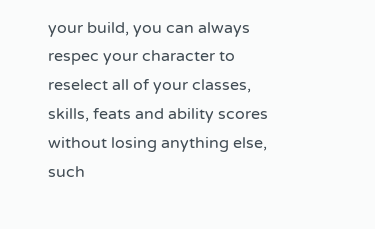your build, you can always respec your character to reselect all of your classes, skills, feats and ability scores without losing anything else, such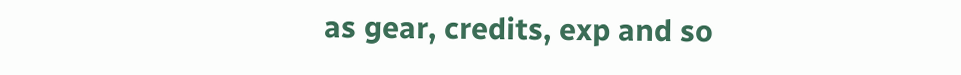as gear, credits, exp and so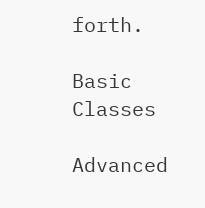forth.

Basic Classes

Advanced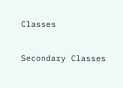Classes

Secondary Classes